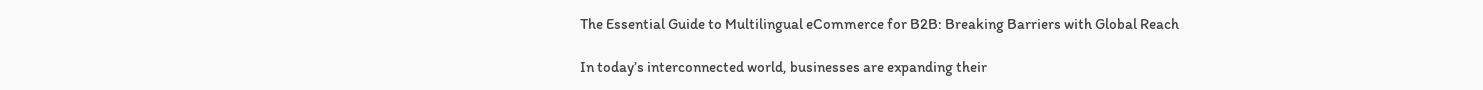The Essential Guide to Multilingual eCommerce for B2B: Breaking Barriers with Global Reach

In today’s interconnected world, businesses are expanding their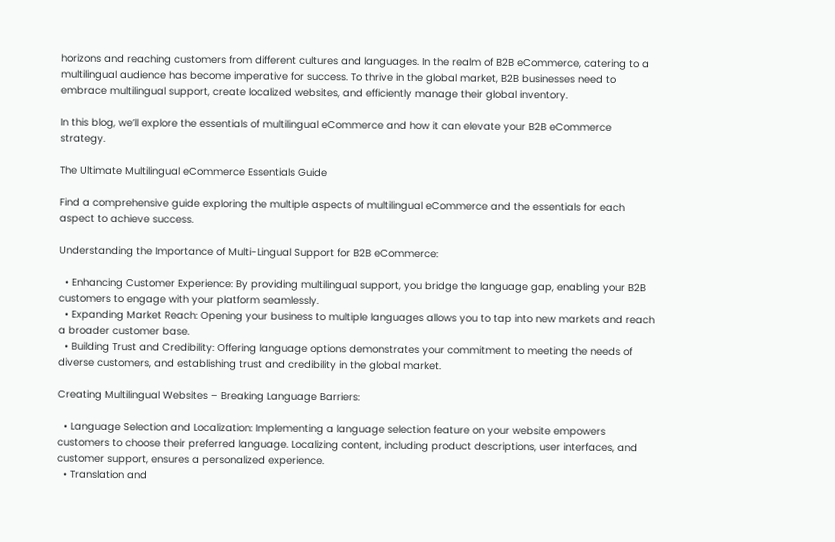horizons and reaching customers from different cultures and languages. In the realm of B2B eCommerce, catering to a multilingual audience has become imperative for success. To thrive in the global market, B2B businesses need to embrace multilingual support, create localized websites, and efficiently manage their global inventory.

In this blog, we’ll explore the essentials of multilingual eCommerce and how it can elevate your B2B eCommerce strategy.

The Ultimate Multilingual eCommerce Essentials Guide

Find a comprehensive guide exploring the multiple aspects of multilingual eCommerce and the essentials for each aspect to achieve success.

Understanding the Importance of Multi-Lingual Support for B2B eCommerce:

  • Enhancing Customer Experience: By providing multilingual support, you bridge the language gap, enabling your B2B customers to engage with your platform seamlessly.
  • Expanding Market Reach: Opening your business to multiple languages allows you to tap into new markets and reach a broader customer base.
  • Building Trust and Credibility: Offering language options demonstrates your commitment to meeting the needs of diverse customers, and establishing trust and credibility in the global market.

Creating Multilingual Websites – Breaking Language Barriers:

  • Language Selection and Localization: Implementing a language selection feature on your website empowers customers to choose their preferred language. Localizing content, including product descriptions, user interfaces, and customer support, ensures a personalized experience.
  • Translation and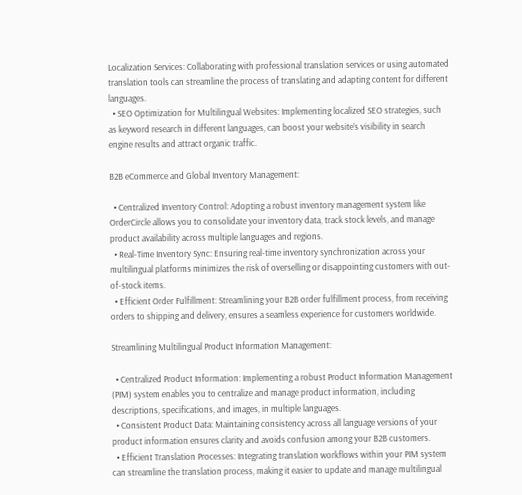Localization Services: Collaborating with professional translation services or using automated translation tools can streamline the process of translating and adapting content for different languages.
  • SEO Optimization for Multilingual Websites: Implementing localized SEO strategies, such as keyword research in different languages, can boost your website’s visibility in search engine results and attract organic traffic.

B2B eCommerce and Global Inventory Management:

  • Centralized Inventory Control: Adopting a robust inventory management system like OrderCircle allows you to consolidate your inventory data, track stock levels, and manage product availability across multiple languages and regions.
  • Real-Time Inventory Sync: Ensuring real-time inventory synchronization across your multilingual platforms minimizes the risk of overselling or disappointing customers with out-of-stock items.
  • Efficient Order Fulfillment: Streamlining your B2B order fulfillment process, from receiving orders to shipping and delivery, ensures a seamless experience for customers worldwide.

Streamlining Multilingual Product Information Management:

  • Centralized Product Information: Implementing a robust Product Information Management (PIM) system enables you to centralize and manage product information, including descriptions, specifications, and images, in multiple languages.
  • Consistent Product Data: Maintaining consistency across all language versions of your product information ensures clarity and avoids confusion among your B2B customers.
  • Efficient Translation Processes: Integrating translation workflows within your PIM system can streamline the translation process, making it easier to update and manage multilingual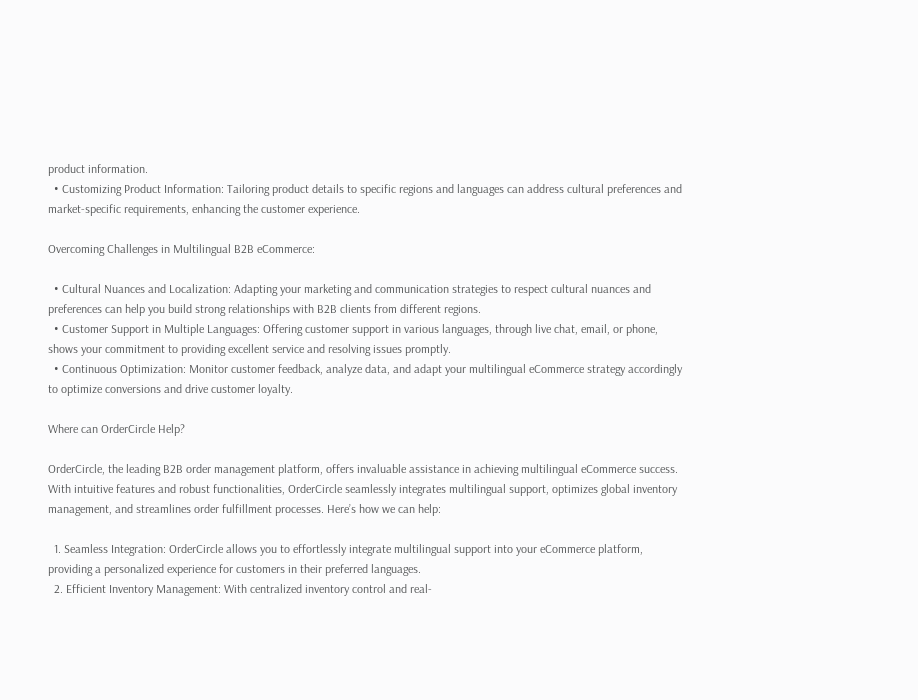product information.
  • Customizing Product Information: Tailoring product details to specific regions and languages can address cultural preferences and market-specific requirements, enhancing the customer experience.

Overcoming Challenges in Multilingual B2B eCommerce:

  • Cultural Nuances and Localization: Adapting your marketing and communication strategies to respect cultural nuances and preferences can help you build strong relationships with B2B clients from different regions.
  • Customer Support in Multiple Languages: Offering customer support in various languages, through live chat, email, or phone, shows your commitment to providing excellent service and resolving issues promptly.
  • Continuous Optimization: Monitor customer feedback, analyze data, and adapt your multilingual eCommerce strategy accordingly to optimize conversions and drive customer loyalty.

Where can OrderCircle Help?

OrderCircle, the leading B2B order management platform, offers invaluable assistance in achieving multilingual eCommerce success. With intuitive features and robust functionalities, OrderCircle seamlessly integrates multilingual support, optimizes global inventory management, and streamlines order fulfillment processes. Here’s how we can help:

  1. Seamless Integration: OrderCircle allows you to effortlessly integrate multilingual support into your eCommerce platform, providing a personalized experience for customers in their preferred languages.
  2. Efficient Inventory Management: With centralized inventory control and real-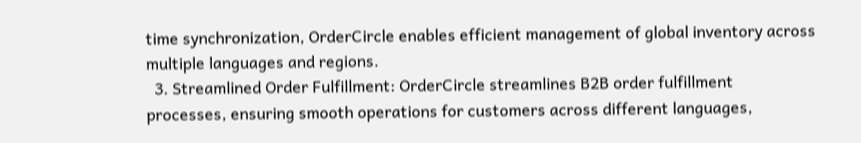time synchronization, OrderCircle enables efficient management of global inventory across multiple languages and regions.
  3. Streamlined Order Fulfillment: OrderCircle streamlines B2B order fulfillment processes, ensuring smooth operations for customers across different languages,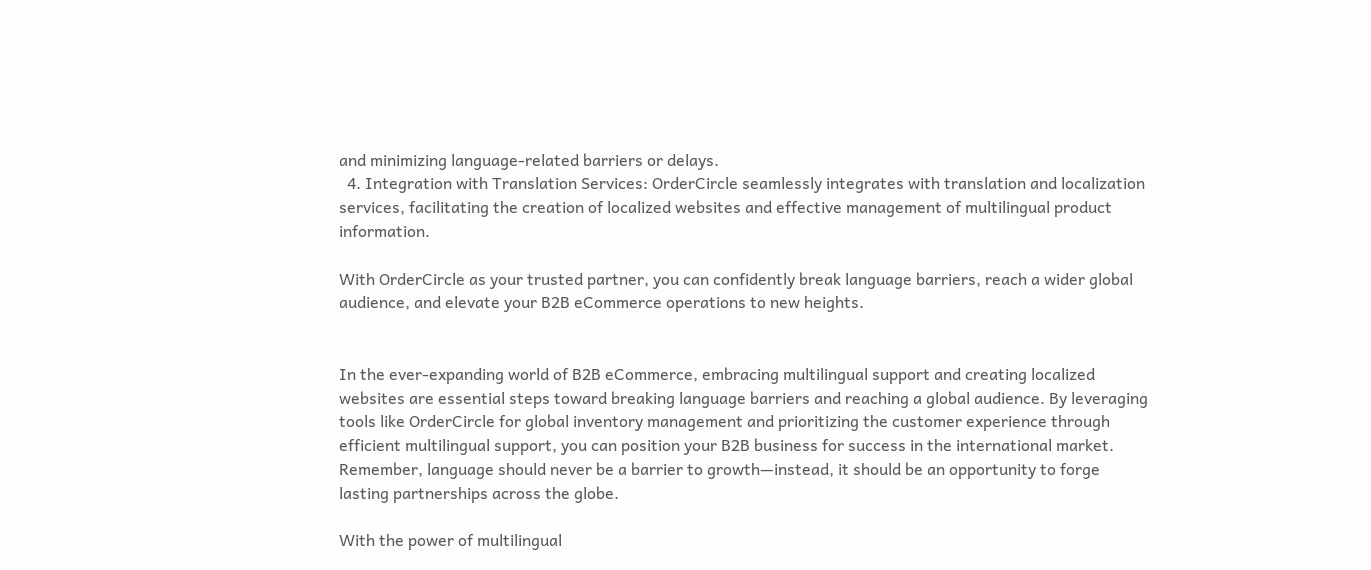and minimizing language-related barriers or delays.
  4. Integration with Translation Services: OrderCircle seamlessly integrates with translation and localization services, facilitating the creation of localized websites and effective management of multilingual product information.

With OrderCircle as your trusted partner, you can confidently break language barriers, reach a wider global audience, and elevate your B2B eCommerce operations to new heights.


In the ever-expanding world of B2B eCommerce, embracing multilingual support and creating localized websites are essential steps toward breaking language barriers and reaching a global audience. By leveraging tools like OrderCircle for global inventory management and prioritizing the customer experience through efficient multilingual support, you can position your B2B business for success in the international market. Remember, language should never be a barrier to growth—instead, it should be an opportunity to forge lasting partnerships across the globe.

With the power of multilingual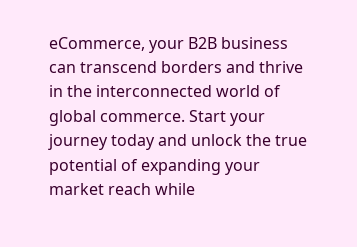eCommerce, your B2B business can transcend borders and thrive in the interconnected world of global commerce. Start your journey today and unlock the true potential of expanding your market reach while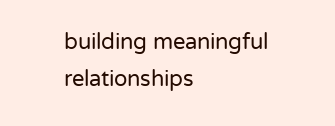building meaningful relationships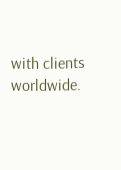with clients worldwide.